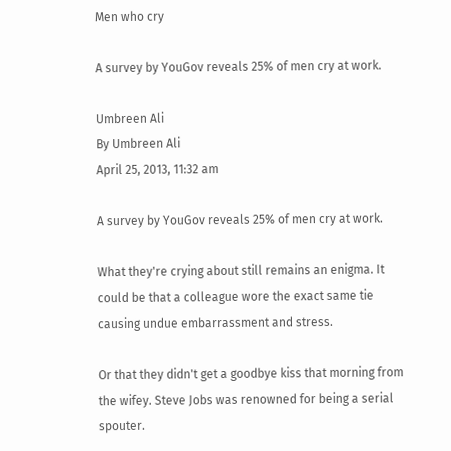Men who cry

A survey by YouGov reveals 25% of men cry at work.

Umbreen Ali
By Umbreen Ali
April 25, 2013, 11:32 am

A survey by YouGov reveals 25% of men cry at work.

What they're crying about still remains an enigma. It could be that a colleague wore the exact same tie causing undue embarrassment and stress.

Or that they didn't get a goodbye kiss that morning from the wifey. Steve Jobs was renowned for being a serial spouter.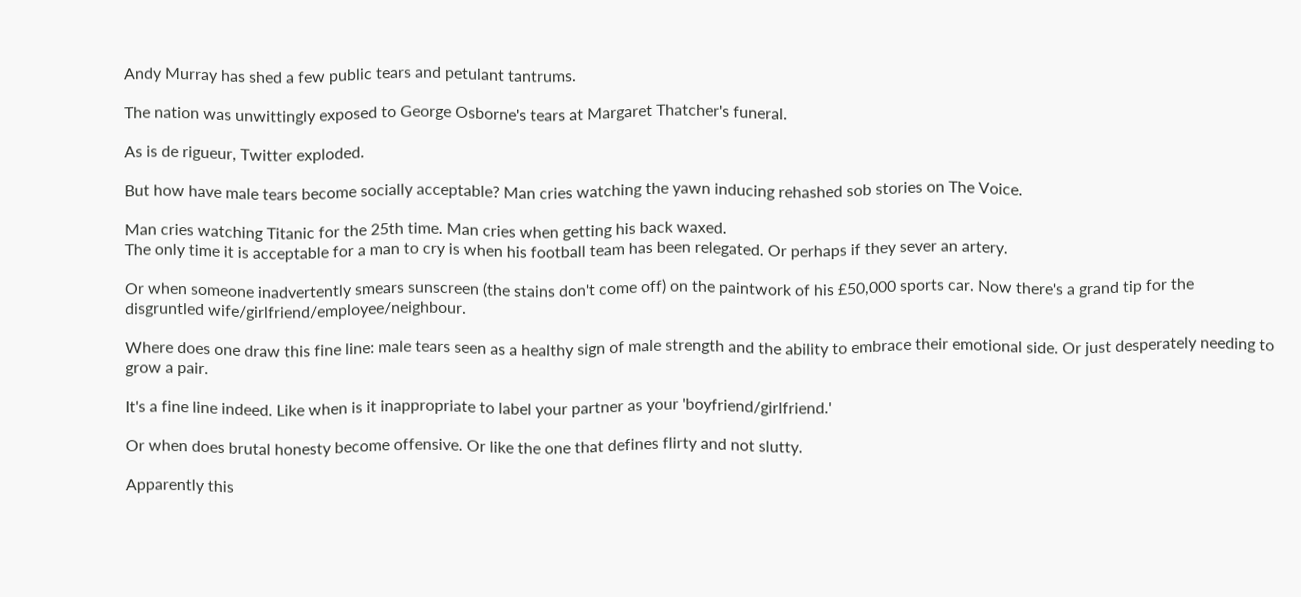Andy Murray has shed a few public tears and petulant tantrums.

The nation was unwittingly exposed to George Osborne's tears at Margaret Thatcher's funeral.

As is de rigueur, Twitter exploded.

But how have male tears become socially acceptable? Man cries watching the yawn inducing rehashed sob stories on The Voice.

Man cries watching Titanic for the 25th time. Man cries when getting his back waxed.
The only time it is acceptable for a man to cry is when his football team has been relegated. Or perhaps if they sever an artery.

Or when someone inadvertently smears sunscreen (the stains don't come off) on the paintwork of his £50,000 sports car. Now there's a grand tip for the disgruntled wife/girlfriend/employee/neighbour.

Where does one draw this fine line: male tears seen as a healthy sign of male strength and the ability to embrace their emotional side. Or just desperately needing to grow a pair.

It's a fine line indeed. Like when is it inappropriate to label your partner as your 'boyfriend/girlfriend.'

Or when does brutal honesty become offensive. Or like the one that defines flirty and not slutty.

Apparently this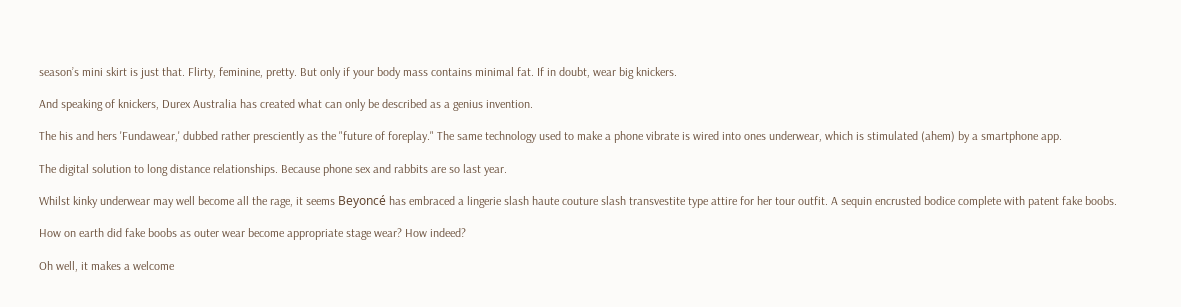season’s mini skirt is just that. Flirty, feminine, pretty. But only if your body mass contains minimal fat. If in doubt, wear big knickers.

And speaking of knickers, Durex Australia has created what can only be described as a genius invention.

The his and hers 'Fundawear,' dubbed rather presciently as the "future of foreplay." The same technology used to make a phone vibrate is wired into ones underwear, which is stimulated (ahem) by a smartphone app.

The digital solution to long distance relationships. Because phone sex and rabbits are so last year.

Whilst kinky underwear may well become all the rage, it seems Beyoncé has embraced a lingerie slash haute couture slash transvestite type attire for her tour outfit. A sequin encrusted bodice complete with patent fake boobs.

How on earth did fake boobs as outer wear become appropriate stage wear? How indeed?

Oh well, it makes a welcome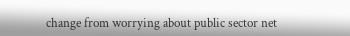change from worrying about public sector net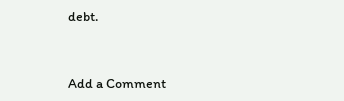debt.


Add a Comment